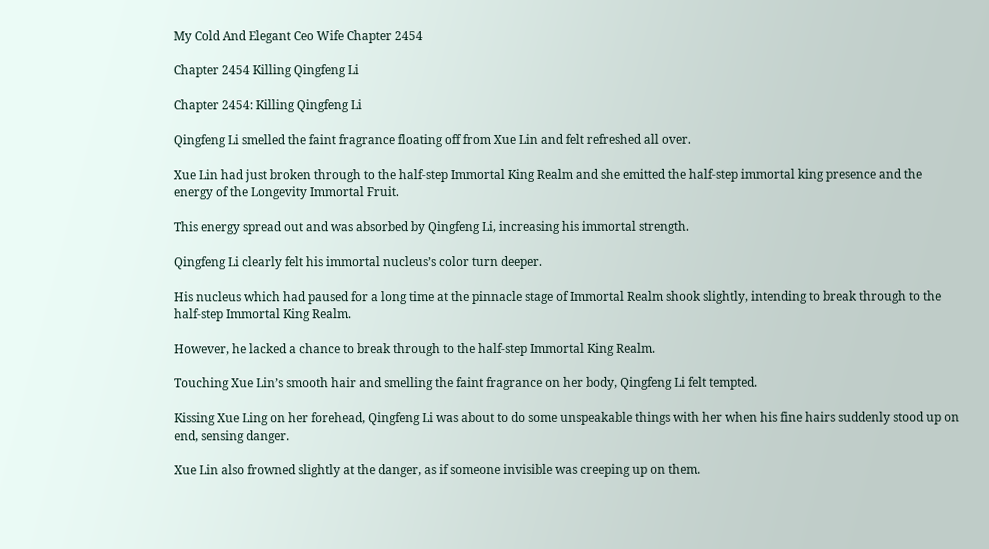My Cold And Elegant Ceo Wife Chapter 2454

Chapter 2454 Killing Qingfeng Li

Chapter 2454: Killing Qingfeng Li

Qingfeng Li smelled the faint fragrance floating off from Xue Lin and felt refreshed all over.

Xue Lin had just broken through to the half-step Immortal King Realm and she emitted the half-step immortal king presence and the energy of the Longevity Immortal Fruit.

This energy spread out and was absorbed by Qingfeng Li, increasing his immortal strength.

Qingfeng Li clearly felt his immortal nucleus’s color turn deeper.

His nucleus which had paused for a long time at the pinnacle stage of Immortal Realm shook slightly, intending to break through to the half-step Immortal King Realm.

However, he lacked a chance to break through to the half-step Immortal King Realm.

Touching Xue Lin’s smooth hair and smelling the faint fragrance on her body, Qingfeng Li felt tempted.

Kissing Xue Ling on her forehead, Qingfeng Li was about to do some unspeakable things with her when his fine hairs suddenly stood up on end, sensing danger.

Xue Lin also frowned slightly at the danger, as if someone invisible was creeping up on them.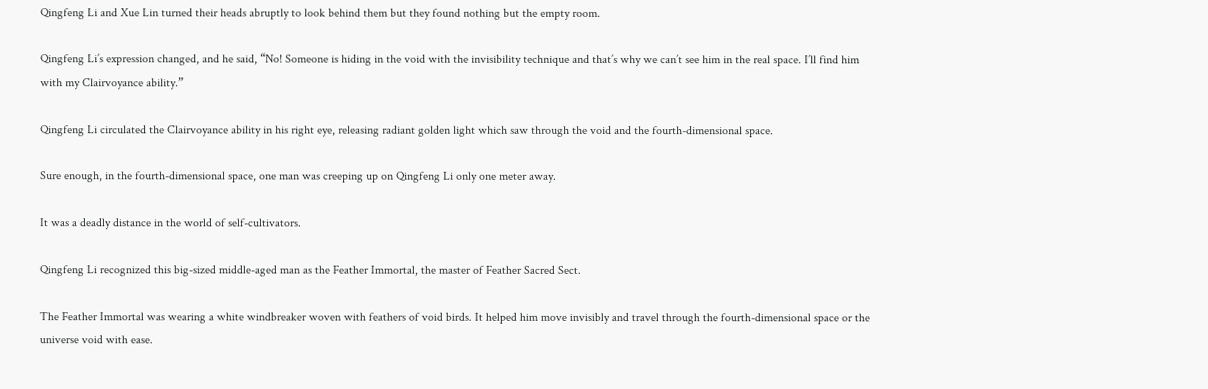Qingfeng Li and Xue Lin turned their heads abruptly to look behind them but they found nothing but the empty room.

Qingfeng Li’s expression changed, and he said, “No! Someone is hiding in the void with the invisibility technique and that’s why we can’t see him in the real space. I’ll find him with my Clairvoyance ability.”

Qingfeng Li circulated the Clairvoyance ability in his right eye, releasing radiant golden light which saw through the void and the fourth-dimensional space.

Sure enough, in the fourth-dimensional space, one man was creeping up on Qingfeng Li only one meter away.

It was a deadly distance in the world of self-cultivators.

Qingfeng Li recognized this big-sized middle-aged man as the Feather Immortal, the master of Feather Sacred Sect.

The Feather Immortal was wearing a white windbreaker woven with feathers of void birds. It helped him move invisibly and travel through the fourth-dimensional space or the universe void with ease.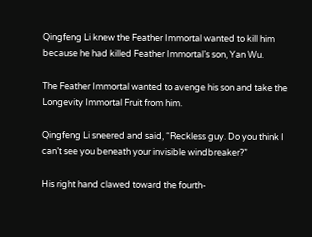Qingfeng Li knew the Feather Immortal wanted to kill him because he had killed Feather Immortal’s son, Yan Wu.

The Feather Immortal wanted to avenge his son and take the Longevity Immortal Fruit from him.

Qingfeng Li sneered and said, “Reckless guy. Do you think I can’t see you beneath your invisible windbreaker?”

His right hand clawed toward the fourth-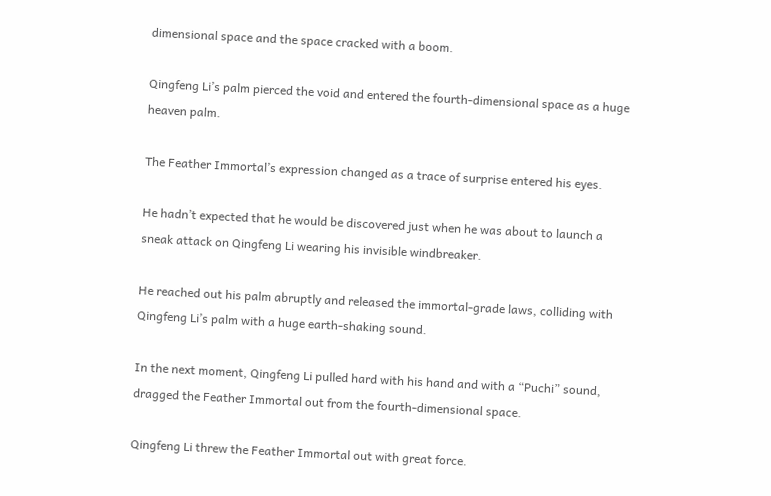dimensional space and the space cracked with a boom.

Qingfeng Li’s palm pierced the void and entered the fourth-dimensional space as a huge heaven palm.

The Feather Immortal’s expression changed as a trace of surprise entered his eyes.

He hadn’t expected that he would be discovered just when he was about to launch a sneak attack on Qingfeng Li wearing his invisible windbreaker.

He reached out his palm abruptly and released the immortal-grade laws, colliding with Qingfeng Li’s palm with a huge earth-shaking sound.

In the next moment, Qingfeng Li pulled hard with his hand and with a “Puchi” sound, dragged the Feather Immortal out from the fourth-dimensional space.

Qingfeng Li threw the Feather Immortal out with great force.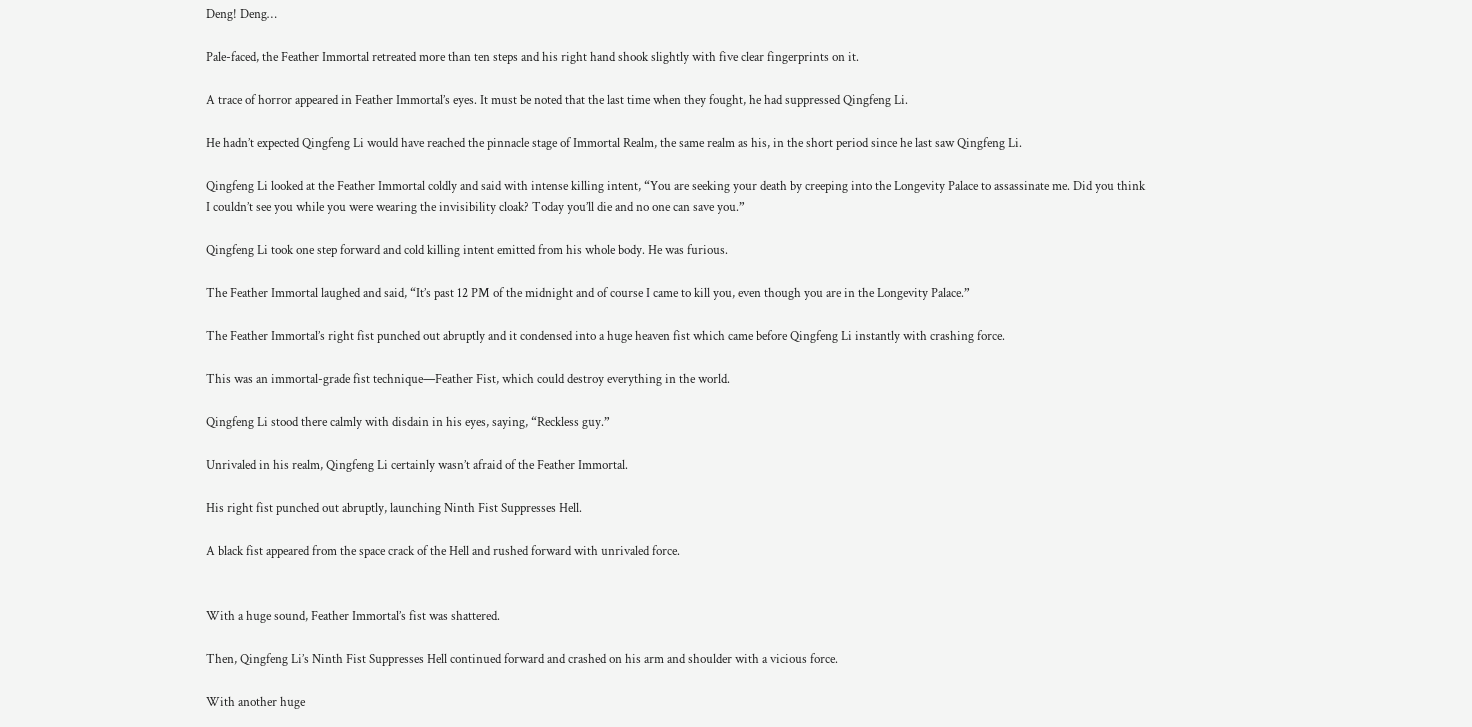Deng! Deng…

Pale-faced, the Feather Immortal retreated more than ten steps and his right hand shook slightly with five clear fingerprints on it.

A trace of horror appeared in Feather Immortal’s eyes. It must be noted that the last time when they fought, he had suppressed Qingfeng Li.

He hadn’t expected Qingfeng Li would have reached the pinnacle stage of Immortal Realm, the same realm as his, in the short period since he last saw Qingfeng Li.

Qingfeng Li looked at the Feather Immortal coldly and said with intense killing intent, “You are seeking your death by creeping into the Longevity Palace to assassinate me. Did you think I couldn’t see you while you were wearing the invisibility cloak? Today you’ll die and no one can save you.”

Qingfeng Li took one step forward and cold killing intent emitted from his whole body. He was furious.

The Feather Immortal laughed and said, “It’s past 12 PM of the midnight and of course I came to kill you, even though you are in the Longevity Palace.”

The Feather Immortal’s right fist punched out abruptly and it condensed into a huge heaven fist which came before Qingfeng Li instantly with crashing force.

This was an immortal-grade fist technique—Feather Fist, which could destroy everything in the world.

Qingfeng Li stood there calmly with disdain in his eyes, saying, “Reckless guy.”

Unrivaled in his realm, Qingfeng Li certainly wasn’t afraid of the Feather Immortal.

His right fist punched out abruptly, launching Ninth Fist Suppresses Hell.

A black fist appeared from the space crack of the Hell and rushed forward with unrivaled force.


With a huge sound, Feather Immortal’s fist was shattered.

Then, Qingfeng Li’s Ninth Fist Suppresses Hell continued forward and crashed on his arm and shoulder with a vicious force.

With another huge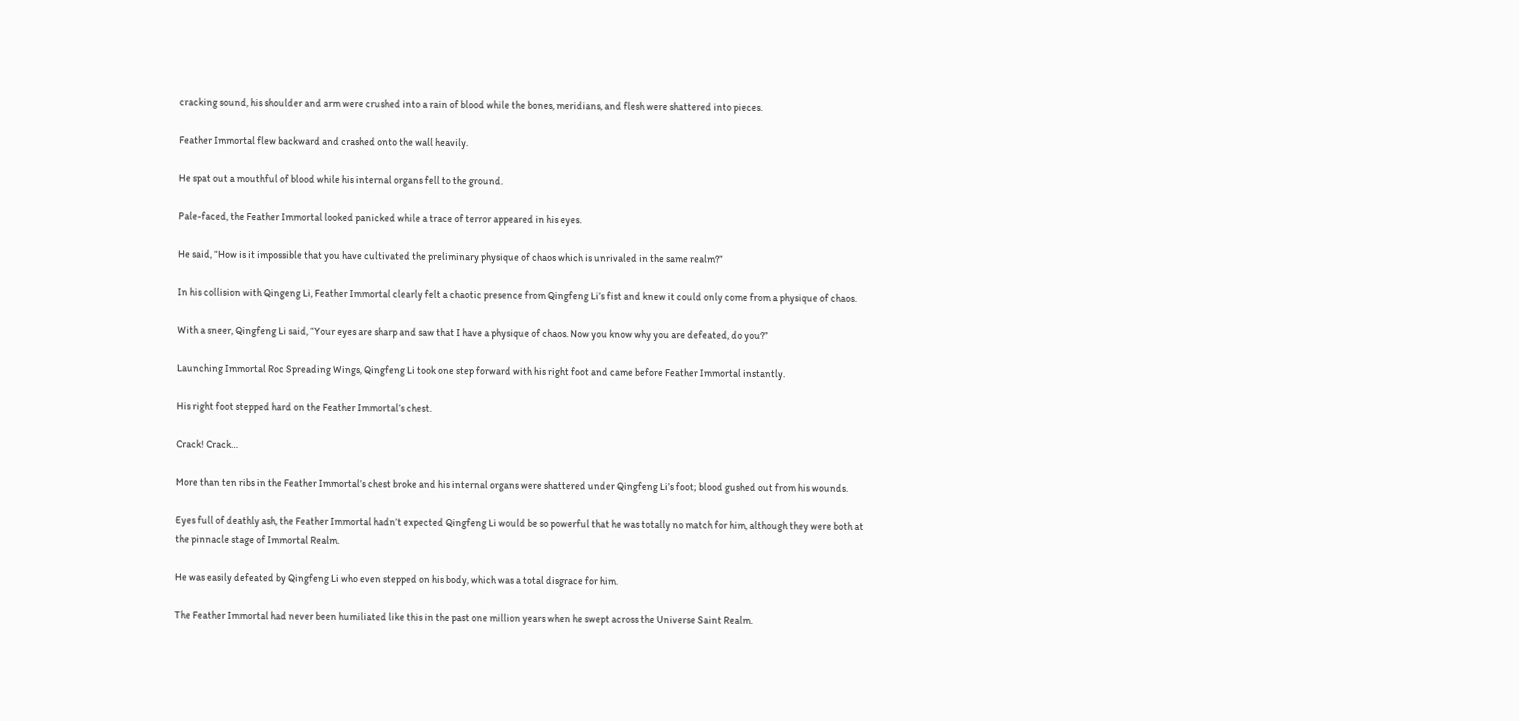cracking sound, his shoulder and arm were crushed into a rain of blood while the bones, meridians, and flesh were shattered into pieces.

Feather Immortal flew backward and crashed onto the wall heavily.

He spat out a mouthful of blood while his internal organs fell to the ground.

Pale-faced, the Feather Immortal looked panicked while a trace of terror appeared in his eyes.

He said, “How is it impossible that you have cultivated the preliminary physique of chaos which is unrivaled in the same realm?”

In his collision with Qingeng Li, Feather Immortal clearly felt a chaotic presence from Qingfeng Li’s fist and knew it could only come from a physique of chaos.

With a sneer, Qingfeng Li said, “Your eyes are sharp and saw that I have a physique of chaos. Now you know why you are defeated, do you?”

Launching Immortal Roc Spreading Wings, Qingfeng Li took one step forward with his right foot and came before Feather Immortal instantly.

His right foot stepped hard on the Feather Immortal’s chest.

Crack! Crack…

More than ten ribs in the Feather Immortal’s chest broke and his internal organs were shattered under Qingfeng Li’s foot; blood gushed out from his wounds.

Eyes full of deathly ash, the Feather Immortal hadn’t expected Qingfeng Li would be so powerful that he was totally no match for him, although they were both at the pinnacle stage of Immortal Realm.

He was easily defeated by Qingfeng Li who even stepped on his body, which was a total disgrace for him.

The Feather Immortal had never been humiliated like this in the past one million years when he swept across the Universe Saint Realm.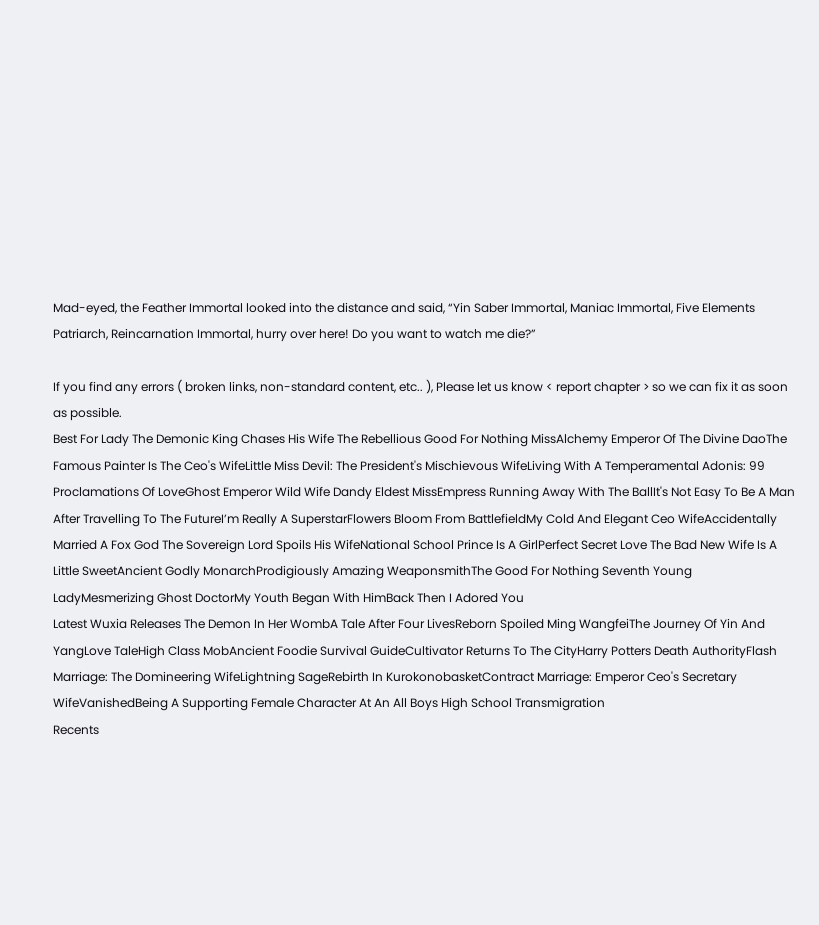Mad-eyed, the Feather Immortal looked into the distance and said, “Yin Saber Immortal, Maniac Immortal, Five Elements Patriarch, Reincarnation Immortal, hurry over here! Do you want to watch me die?”

If you find any errors ( broken links, non-standard content, etc.. ), Please let us know < report chapter > so we can fix it as soon as possible.
Best For Lady The Demonic King Chases His Wife The Rebellious Good For Nothing MissAlchemy Emperor Of The Divine DaoThe Famous Painter Is The Ceo's WifeLittle Miss Devil: The President's Mischievous WifeLiving With A Temperamental Adonis: 99 Proclamations Of LoveGhost Emperor Wild Wife Dandy Eldest MissEmpress Running Away With The BallIt's Not Easy To Be A Man After Travelling To The FutureI’m Really A SuperstarFlowers Bloom From BattlefieldMy Cold And Elegant Ceo WifeAccidentally Married A Fox God The Sovereign Lord Spoils His WifeNational School Prince Is A GirlPerfect Secret Love The Bad New Wife Is A Little SweetAncient Godly MonarchProdigiously Amazing WeaponsmithThe Good For Nothing Seventh Young LadyMesmerizing Ghost DoctorMy Youth Began With HimBack Then I Adored You
Latest Wuxia Releases The Demon In Her WombA Tale After Four LivesReborn Spoiled Ming WangfeiThe Journey Of Yin And YangLove TaleHigh Class MobAncient Foodie Survival GuideCultivator Returns To The CityHarry Potters Death AuthorityFlash Marriage: The Domineering WifeLightning SageRebirth In KurokonobasketContract Marriage: Emperor Ceo's Secretary WifeVanishedBeing A Supporting Female Character At An All Boys High School Transmigration
Recents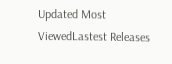Updated Most ViewedLastest Releases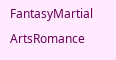FantasyMartial ArtsRomance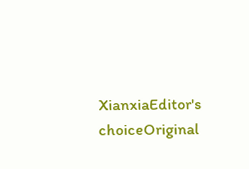XianxiaEditor's choiceOriginal